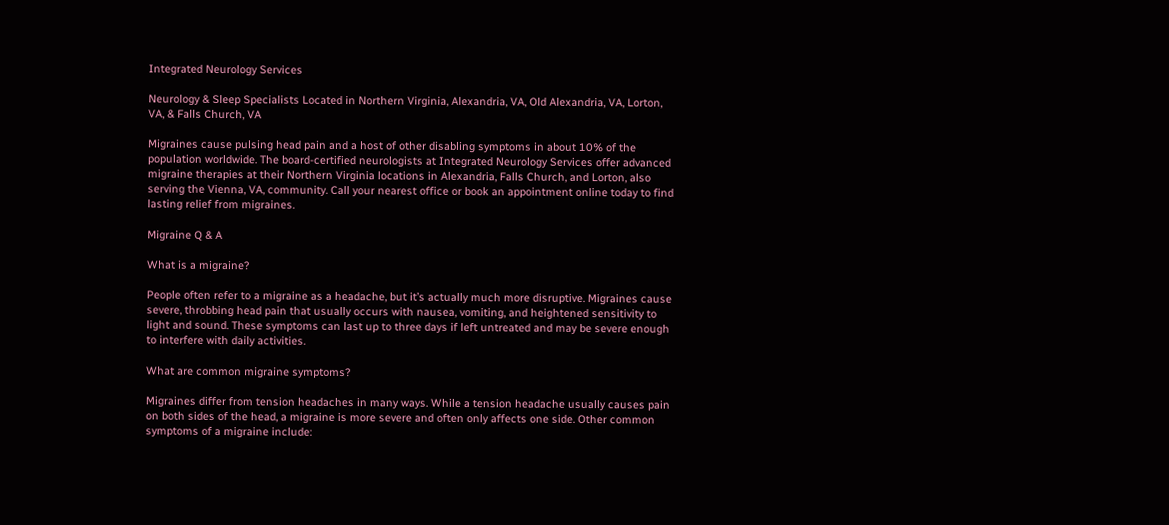Integrated Neurology Services

Neurology & Sleep Specialists Located in Northern Virginia, Alexandria, VA, Old Alexandria, VA, Lorton, VA, & Falls Church, VA

Migraines cause pulsing head pain and a host of other disabling symptoms in about 10% of the population worldwide. The board-certified neurologists at Integrated Neurology Services offer advanced migraine therapies at their Northern Virginia locations in Alexandria, Falls Church, and Lorton, also serving the Vienna, VA, community. Call your nearest office or book an appointment online today to find lasting relief from migraines.

Migraine Q & A

What is a migraine?

People often refer to a migraine as a headache, but it’s actually much more disruptive. Migraines cause severe, throbbing head pain that usually occurs with nausea, vomiting, and heightened sensitivity to light and sound. These symptoms can last up to three days if left untreated and may be severe enough to interfere with daily activities.

What are common migraine symptoms?

Migraines differ from tension headaches in many ways. While a tension headache usually causes pain on both sides of the head, a migraine is more severe and often only affects one side. Other common symptoms of a migraine include: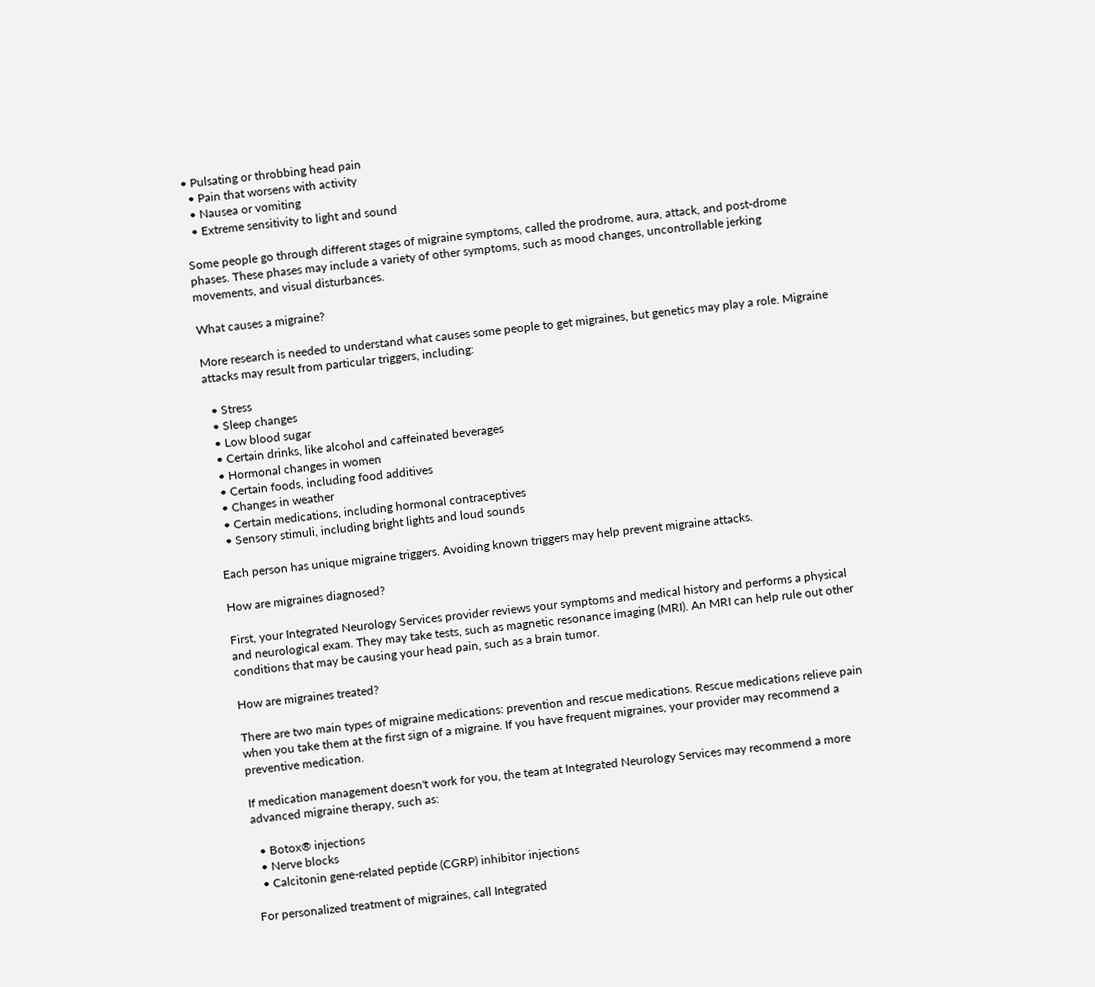• Pulsating or throbbing head pain
  • Pain that worsens with activity
  • Nausea or vomiting
  • Extreme sensitivity to light and sound

Some people go through different stages of migraine symptoms, called the prodrome, aura, attack, and post-drome phases. These phases may include a variety of other symptoms, such as mood changes, uncontrollable jerking movements, and visual disturbances.

What causes a migraine?

More research is needed to understand what causes some people to get migraines, but genetics may play a role. Migraine attacks may result from particular triggers, including:

  • Stress
  • Sleep changes
  • Low blood sugar
  • Certain drinks, like alcohol and caffeinated beverages
  • Hormonal changes in women
  • Certain foods, including food additives
  • Changes in weather
  • Certain medications, including hormonal contraceptives
  • Sensory stimuli, including bright lights and loud sounds

Each person has unique migraine triggers. Avoiding known triggers may help prevent migraine attacks.

How are migraines diagnosed?

First, your Integrated Neurology Services provider reviews your symptoms and medical history and performs a physical and neurological exam. They may take tests, such as magnetic resonance imaging (MRI). An MRI can help rule out other conditions that may be causing your head pain, such as a brain tumor.

How are migraines treated?

There are two main types of migraine medications: prevention and rescue medications. Rescue medications relieve pain when you take them at the first sign of a migraine. If you have frequent migraines, your provider may recommend a preventive medication.

If medication management doesn't work for you, the team at Integrated Neurology Services may recommend a more advanced migraine therapy, such as:

  • Botox® injections
  • Nerve blocks
  • Calcitonin gene-related peptide (CGRP) inhibitor injections

For personalized treatment of migraines, call Integrated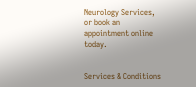Neurology Services, or book an appointment online today.


Services & Conditions